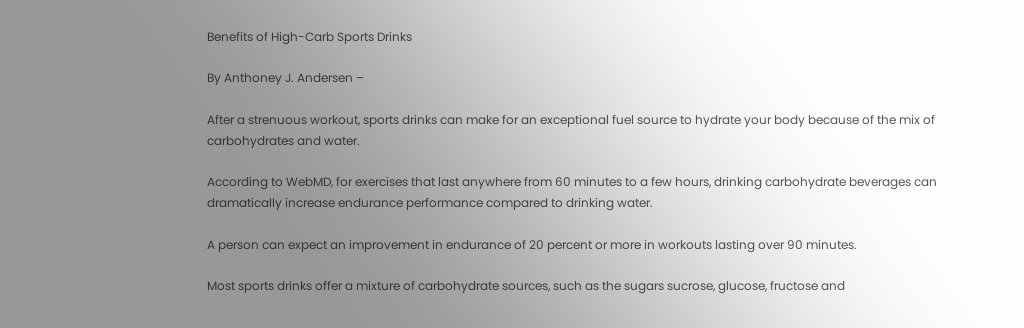Benefits of High-Carb Sports Drinks

By Anthoney J. Andersen –

After a strenuous workout, sports drinks can make for an exceptional fuel source to hydrate your body because of the mix of carbohydrates and water.

According to WebMD, for exercises that last anywhere from 60 minutes to a few hours, drinking carbohydrate beverages can dramatically increase endurance performance compared to drinking water.

A person can expect an improvement in endurance of 20 percent or more in workouts lasting over 90 minutes.

Most sports drinks offer a mixture of carbohydrate sources, such as the sugars sucrose, glucose, fructose and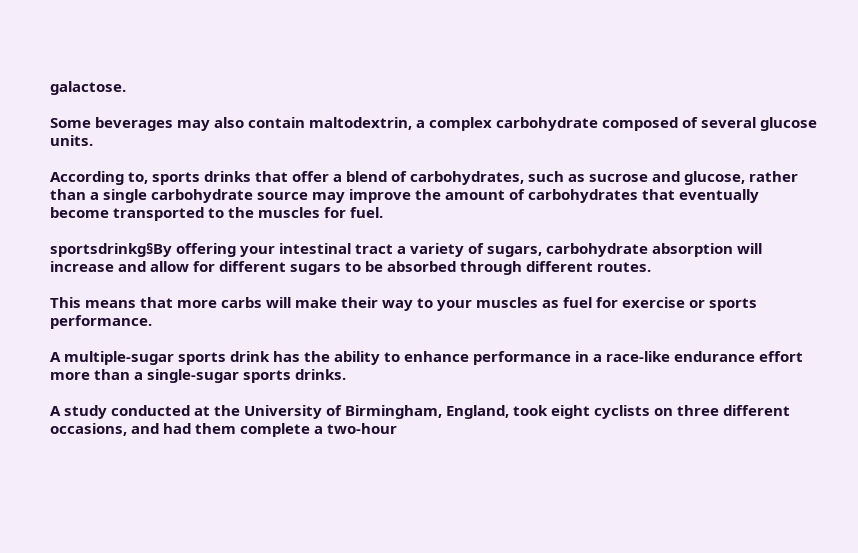galactose.

Some beverages may also contain maltodextrin, a complex carbohydrate composed of several glucose units.

According to, sports drinks that offer a blend of carbohydrates, such as sucrose and glucose, rather than a single carbohydrate source may improve the amount of carbohydrates that eventually become transported to the muscles for fuel.

sportsdrinkg§By offering your intestinal tract a variety of sugars, carbohydrate absorption will increase and allow for different sugars to be absorbed through different routes.

This means that more carbs will make their way to your muscles as fuel for exercise or sports performance.

A multiple-sugar sports drink has the ability to enhance performance in a race-like endurance effort more than a single-sugar sports drinks.

A study conducted at the University of Birmingham, England, took eight cyclists on three different occasions, and had them complete a two-hour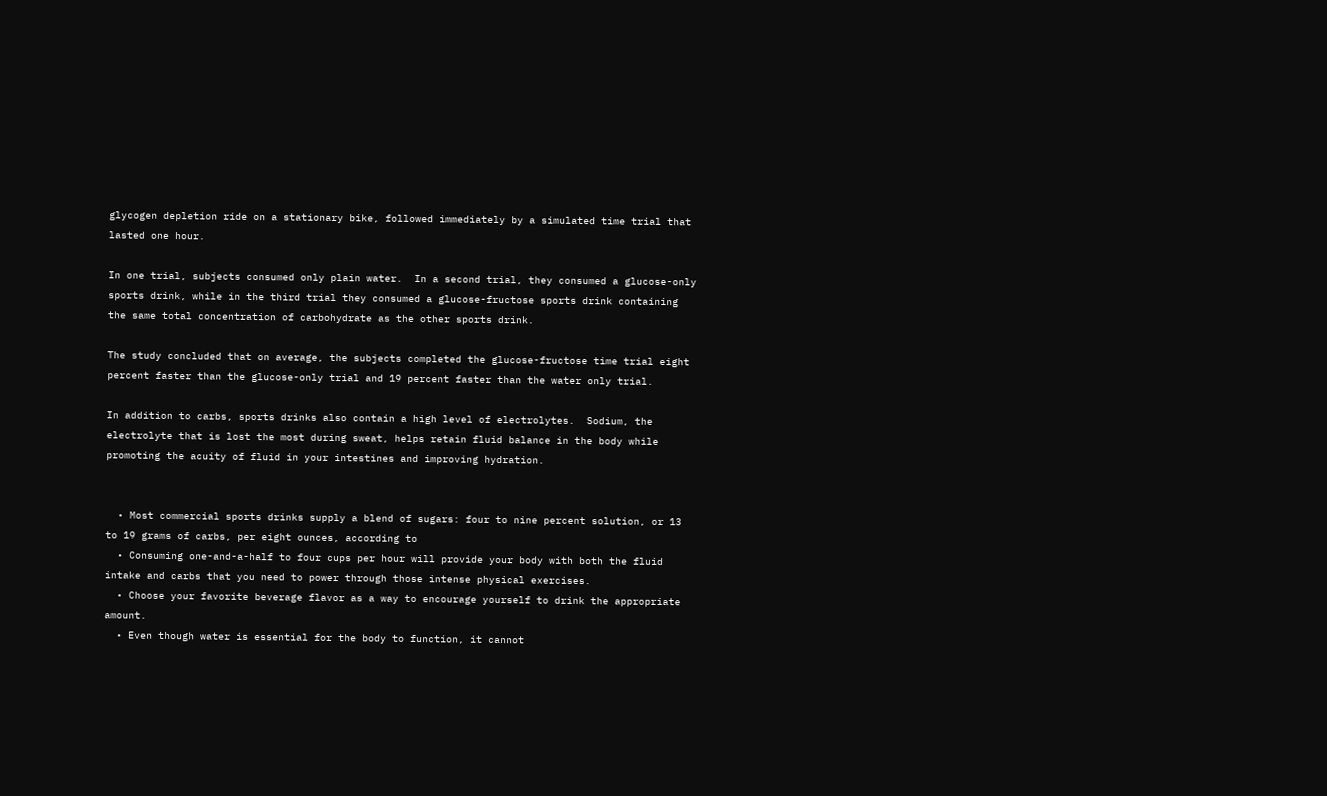glycogen depletion ride on a stationary bike, followed immediately by a simulated time trial that lasted one hour.

In one trial, subjects consumed only plain water.  In a second trial, they consumed a glucose-only sports drink, while in the third trial they consumed a glucose-fructose sports drink containing the same total concentration of carbohydrate as the other sports drink.

The study concluded that on average, the subjects completed the glucose-fructose time trial eight percent faster than the glucose-only trial and 19 percent faster than the water only trial.

In addition to carbs, sports drinks also contain a high level of electrolytes.  Sodium, the electrolyte that is lost the most during sweat, helps retain fluid balance in the body while promoting the acuity of fluid in your intestines and improving hydration.


  • Most commercial sports drinks supply a blend of sugars: four to nine percent solution, or 13 to 19 grams of carbs, per eight ounces, according to
  • Consuming one-and-a-half to four cups per hour will provide your body with both the fluid intake and carbs that you need to power through those intense physical exercises.
  • Choose your favorite beverage flavor as a way to encourage yourself to drink the appropriate amount.
  • Even though water is essential for the body to function, it cannot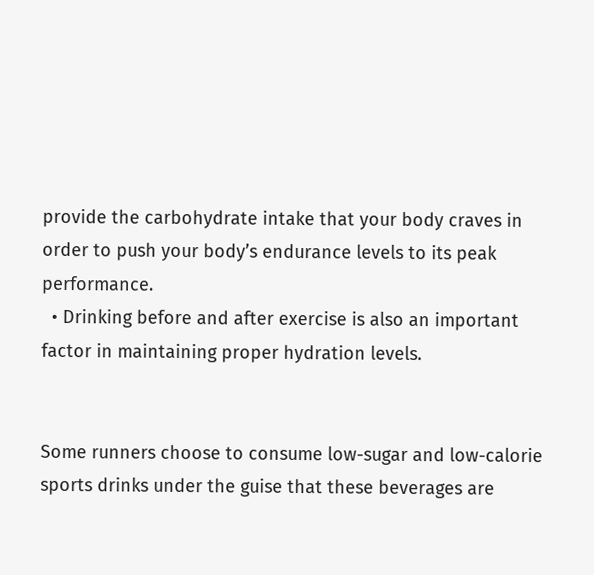provide the carbohydrate intake that your body craves in order to push your body’s endurance levels to its peak performance.
  • Drinking before and after exercise is also an important factor in maintaining proper hydration levels.


Some runners choose to consume low-sugar and low-calorie sports drinks under the guise that these beverages are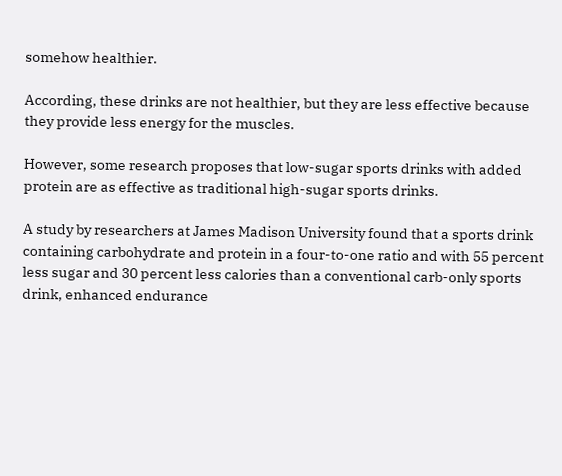somehow healthier.

According, these drinks are not healthier, but they are less effective because they provide less energy for the muscles.

However, some research proposes that low-sugar sports drinks with added protein are as effective as traditional high-sugar sports drinks.

A study by researchers at James Madison University found that a sports drink containing carbohydrate and protein in a four-to-one ratio and with 55 percent less sugar and 30 percent less calories than a conventional carb-only sports drink, enhanced endurance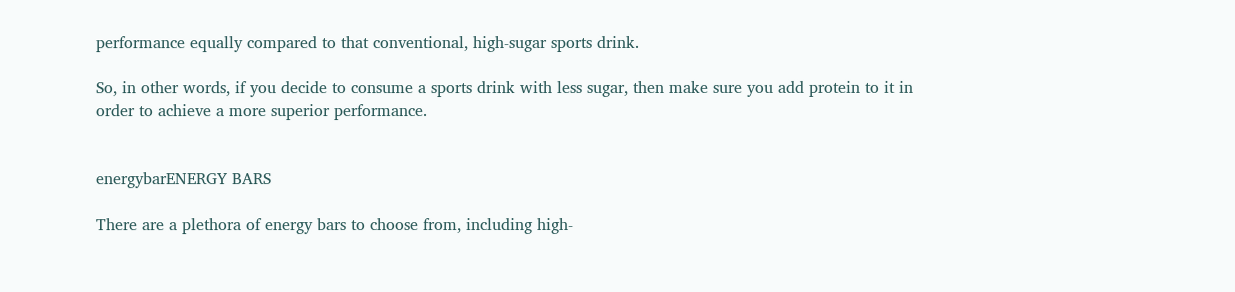performance equally compared to that conventional, high-sugar sports drink.

So, in other words, if you decide to consume a sports drink with less sugar, then make sure you add protein to it in order to achieve a more superior performance.


energybarENERGY BARS

There are a plethora of energy bars to choose from, including high-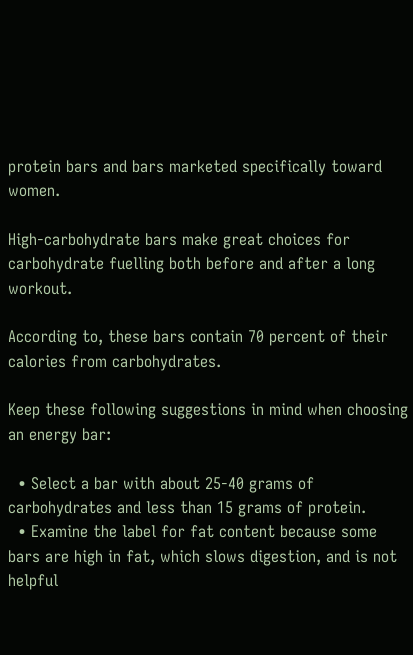protein bars and bars marketed specifically toward women.

High-carbohydrate bars make great choices for carbohydrate fuelling both before and after a long workout.

According to, these bars contain 70 percent of their calories from carbohydrates.

Keep these following suggestions in mind when choosing an energy bar:

  • Select a bar with about 25-40 grams of carbohydrates and less than 15 grams of protein.
  • Examine the label for fat content because some bars are high in fat, which slows digestion, and is not helpful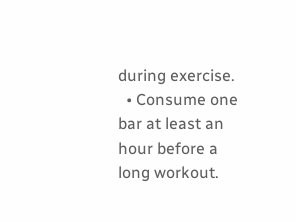during exercise.
  • Consume one bar at least an hour before a long workout.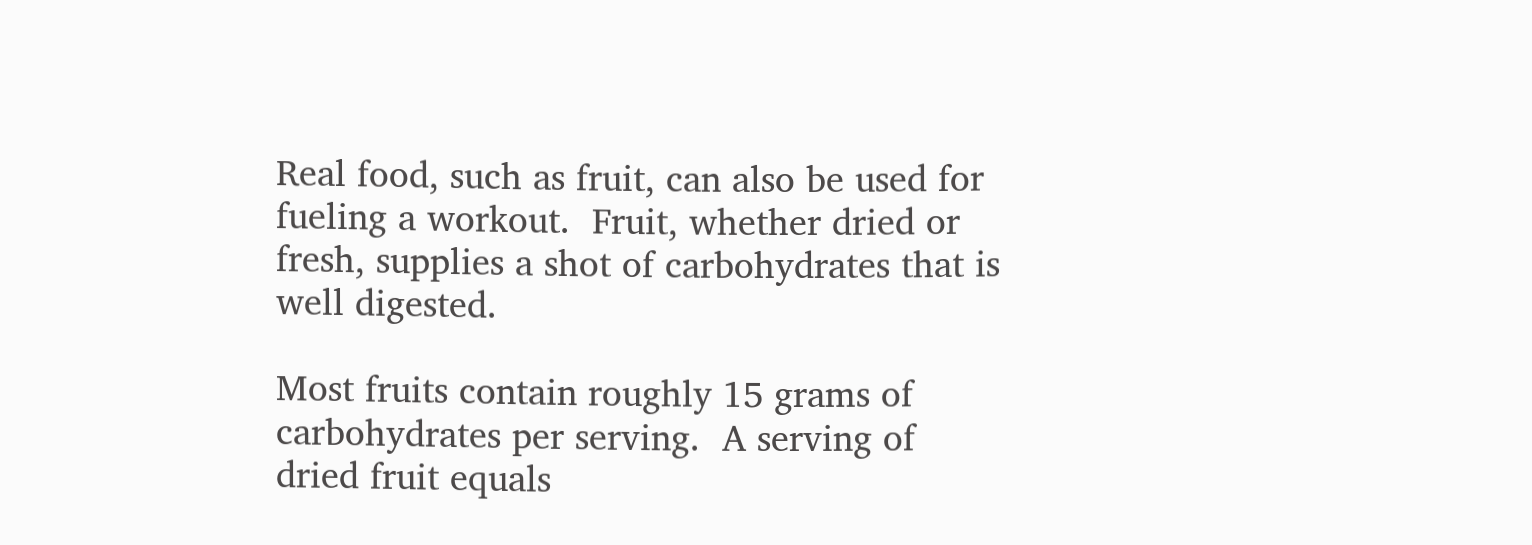Real food, such as fruit, can also be used for fueling a workout.  Fruit, whether dried or fresh, supplies a shot of carbohydrates that is well digested.

Most fruits contain roughly 15 grams of carbohydrates per serving.  A serving of dried fruit equals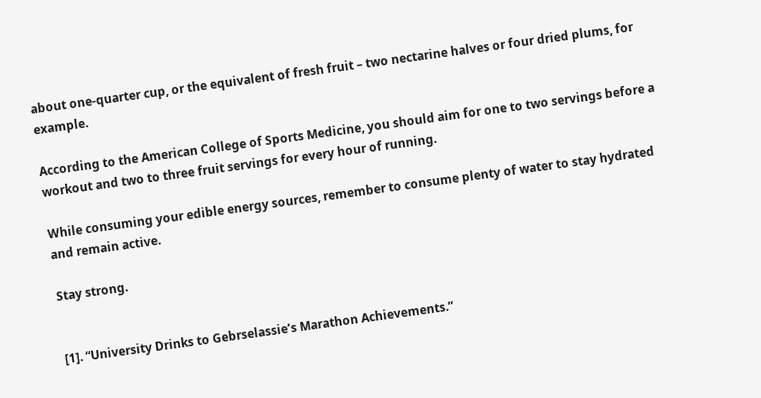about one-quarter cup, or the equivalent of fresh fruit – two nectarine halves or four dried plums, for example.

According to the American College of Sports Medicine, you should aim for one to two servings before a workout and two to three fruit servings for every hour of running.

While consuming your edible energy sources, remember to consume plenty of water to stay hydrated and remain active.

Stay strong.


[1]. “University Drinks to Gebrselassie’s Marathon Achievements.”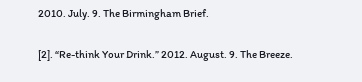2010. July. 9. The Birmingham Brief.

[2]. “Re-think Your Drink.” 2012. August. 9. The Breeze.